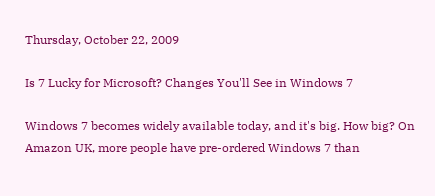Thursday, October 22, 2009

Is 7 Lucky for Microsoft? Changes You'll See in Windows 7

Windows 7 becomes widely available today, and it's big. How big? On Amazon UK, more people have pre-ordered Windows 7 than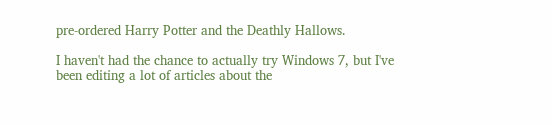pre-ordered Harry Potter and the Deathly Hallows.

I haven't had the chance to actually try Windows 7, but I've been editing a lot of articles about the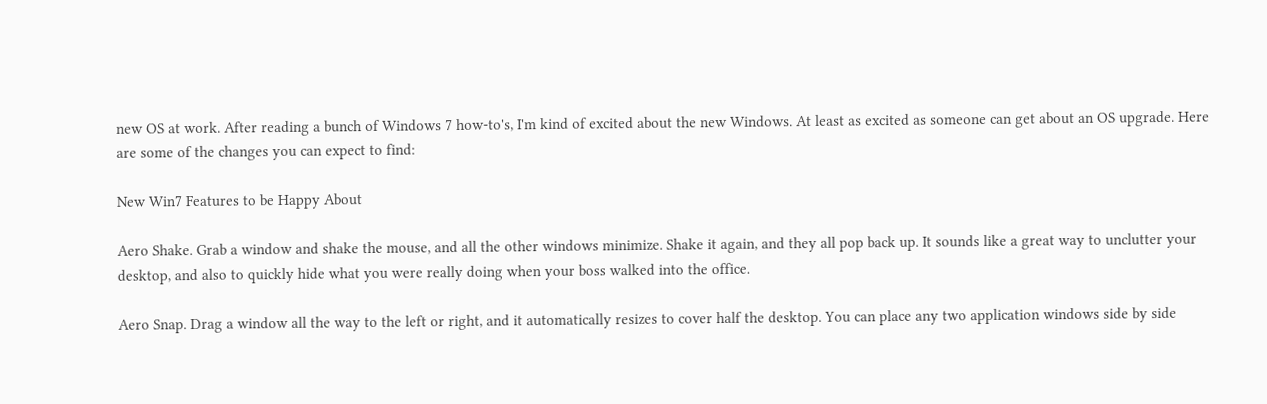new OS at work. After reading a bunch of Windows 7 how-to's, I'm kind of excited about the new Windows. At least as excited as someone can get about an OS upgrade. Here are some of the changes you can expect to find:

New Win7 Features to be Happy About

Aero Shake. Grab a window and shake the mouse, and all the other windows minimize. Shake it again, and they all pop back up. It sounds like a great way to unclutter your desktop, and also to quickly hide what you were really doing when your boss walked into the office.

Aero Snap. Drag a window all the way to the left or right, and it automatically resizes to cover half the desktop. You can place any two application windows side by side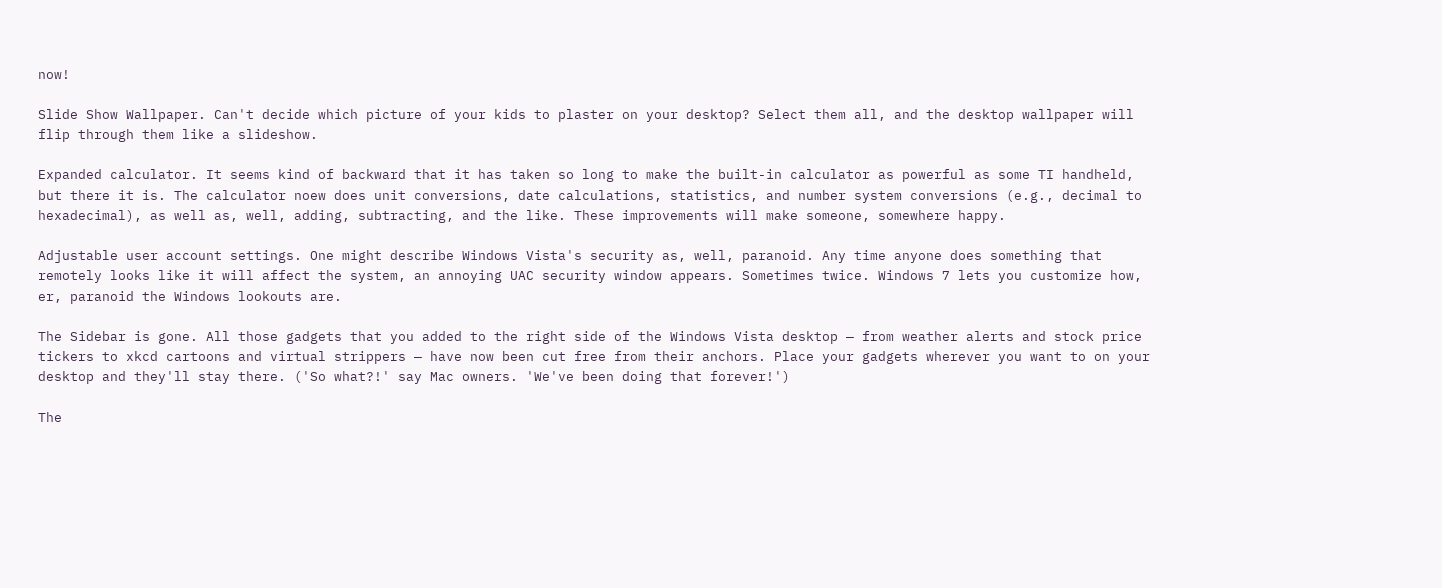now!

Slide Show Wallpaper. Can't decide which picture of your kids to plaster on your desktop? Select them all, and the desktop wallpaper will flip through them like a slideshow.

Expanded calculator. It seems kind of backward that it has taken so long to make the built-in calculator as powerful as some TI handheld, but there it is. The calculator noew does unit conversions, date calculations, statistics, and number system conversions (e.g., decimal to hexadecimal), as well as, well, adding, subtracting, and the like. These improvements will make someone, somewhere happy.

Adjustable user account settings. One might describe Windows Vista's security as, well, paranoid. Any time anyone does something that remotely looks like it will affect the system, an annoying UAC security window appears. Sometimes twice. Windows 7 lets you customize how, er, paranoid the Windows lookouts are.

The Sidebar is gone. All those gadgets that you added to the right side of the Windows Vista desktop — from weather alerts and stock price tickers to xkcd cartoons and virtual strippers — have now been cut free from their anchors. Place your gadgets wherever you want to on your desktop and they'll stay there. ('So what?!' say Mac owners. 'We've been doing that forever!')

The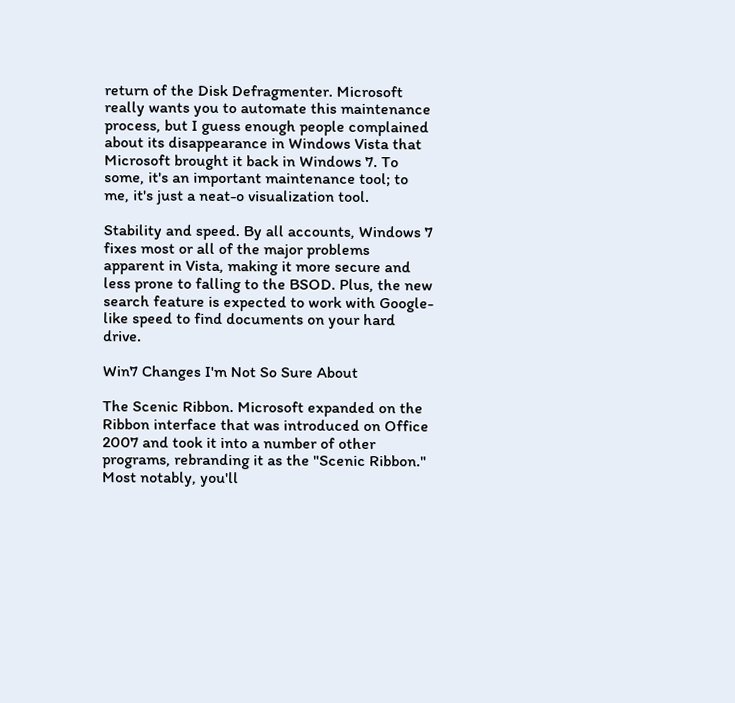return of the Disk Defragmenter. Microsoft really wants you to automate this maintenance process, but I guess enough people complained about its disappearance in Windows Vista that Microsoft brought it back in Windows 7. To some, it's an important maintenance tool; to me, it's just a neat-o visualization tool.

Stability and speed. By all accounts, Windows 7 fixes most or all of the major problems apparent in Vista, making it more secure and less prone to falling to the BSOD. Plus, the new search feature is expected to work with Google-like speed to find documents on your hard drive.

Win7 Changes I'm Not So Sure About

The Scenic Ribbon. Microsoft expanded on the Ribbon interface that was introduced on Office 2007 and took it into a number of other programs, rebranding it as the "Scenic Ribbon." Most notably, you'll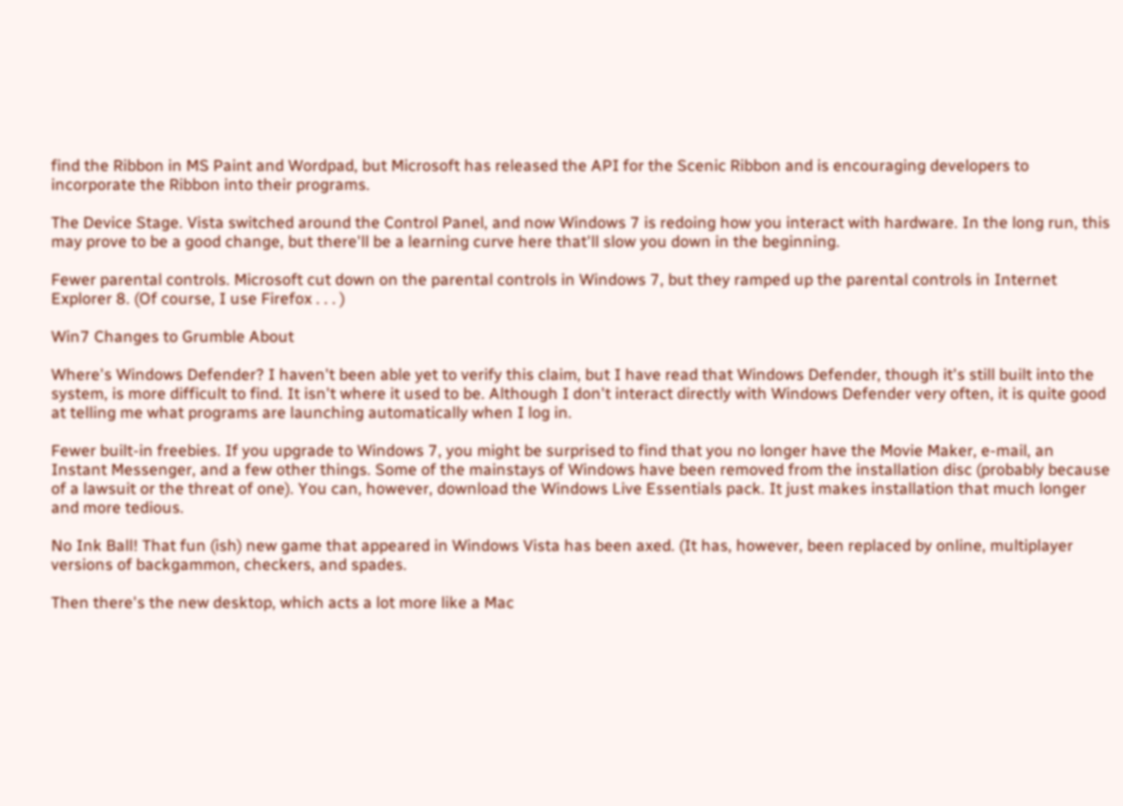find the Ribbon in MS Paint and Wordpad, but Microsoft has released the API for the Scenic Ribbon and is encouraging developers to incorporate the Ribbon into their programs.

The Device Stage. Vista switched around the Control Panel, and now Windows 7 is redoing how you interact with hardware. In the long run, this may prove to be a good change, but there'll be a learning curve here that'll slow you down in the beginning.

Fewer parental controls. Microsoft cut down on the parental controls in Windows 7, but they ramped up the parental controls in Internet Explorer 8. (Of course, I use Firefox . . . )

Win7 Changes to Grumble About

Where's Windows Defender? I haven't been able yet to verify this claim, but I have read that Windows Defender, though it's still built into the system, is more difficult to find. It isn't where it used to be. Although I don't interact directly with Windows Defender very often, it is quite good at telling me what programs are launching automatically when I log in.

Fewer built-in freebies. If you upgrade to Windows 7, you might be surprised to find that you no longer have the Movie Maker, e-mail, an Instant Messenger, and a few other things. Some of the mainstays of Windows have been removed from the installation disc (probably because of a lawsuit or the threat of one). You can, however, download the Windows Live Essentials pack. It just makes installation that much longer and more tedious.

No Ink Ball! That fun (ish) new game that appeared in Windows Vista has been axed. (It has, however, been replaced by online, multiplayer versions of backgammon, checkers, and spades.

Then there's the new desktop, which acts a lot more like a Mac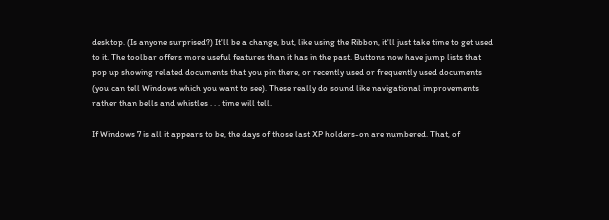desktop. (Is anyone surprised?) It'll be a change, but, like using the Ribbon, it'll just take time to get used to it. The toolbar offers more useful features than it has in the past. Buttons now have jump lists that pop up showing related documents that you pin there, or recently used or frequently used documents (you can tell Windows which you want to see). These really do sound like navigational improvements rather than bells and whistles . . . time will tell.

If Windows 7 is all it appears to be, the days of those last XP holders-on are numbered. That, of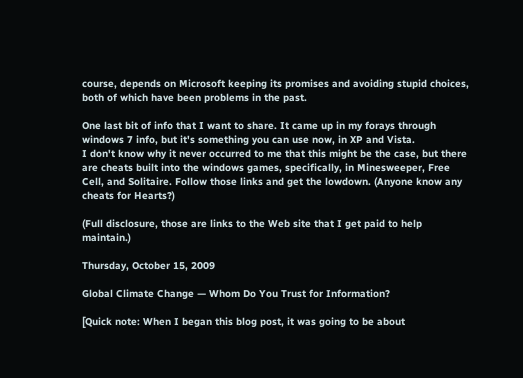course, depends on Microsoft keeping its promises and avoiding stupid choices, both of which have been problems in the past.

One last bit of info that I want to share. It came up in my forays through windows 7 info, but it's something you can use now, in XP and Vista.
I don't know why it never occurred to me that this might be the case, but there are cheats built into the windows games, specifically, in Minesweeper, Free Cell, and Solitaire. Follow those links and get the lowdown. (Anyone know any cheats for Hearts?)

(Full disclosure, those are links to the Web site that I get paid to help maintain.)

Thursday, October 15, 2009

Global Climate Change — Whom Do You Trust for Information?

[Quick note: When I began this blog post, it was going to be about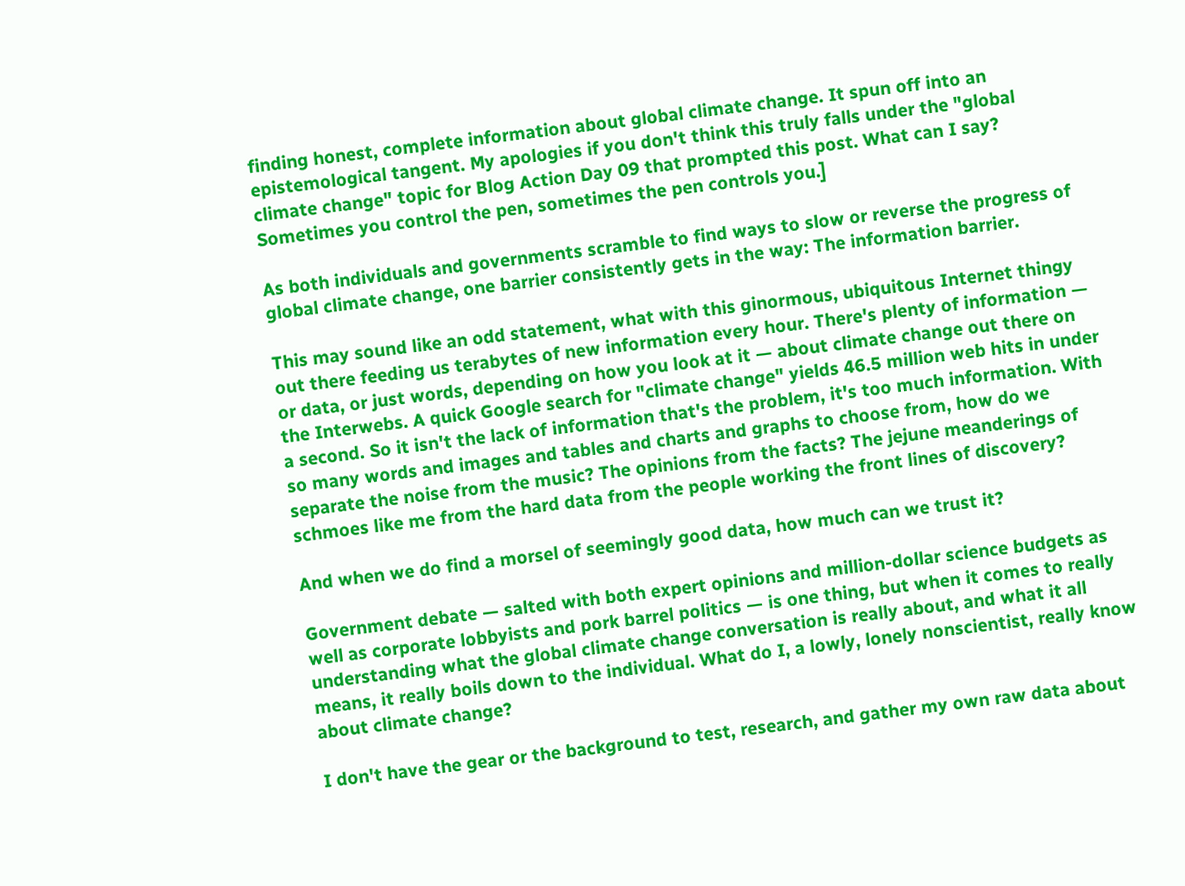finding honest, complete information about global climate change. It spun off into an epistemological tangent. My apologies if you don't think this truly falls under the "global climate change" topic for Blog Action Day 09 that prompted this post. What can I say? Sometimes you control the pen, sometimes the pen controls you.]

As both individuals and governments scramble to find ways to slow or reverse the progress of global climate change, one barrier consistently gets in the way: The information barrier.

This may sound like an odd statement, what with this ginormous, ubiquitous Internet thingy out there feeding us terabytes of new information every hour. There's plenty of information — or data, or just words, depending on how you look at it — about climate change out there on the Interwebs. A quick Google search for "climate change" yields 46.5 million web hits in under a second. So it isn't the lack of information that's the problem, it's too much information. With so many words and images and tables and charts and graphs to choose from, how do we separate the noise from the music? The opinions from the facts? The jejune meanderings of schmoes like me from the hard data from the people working the front lines of discovery?

And when we do find a morsel of seemingly good data, how much can we trust it?

Government debate — salted with both expert opinions and million-dollar science budgets as well as corporate lobbyists and pork barrel politics — is one thing, but when it comes to really understanding what the global climate change conversation is really about, and what it all means, it really boils down to the individual. What do I, a lowly, lonely nonscientist, really know about climate change?

I don't have the gear or the background to test, research, and gather my own raw data about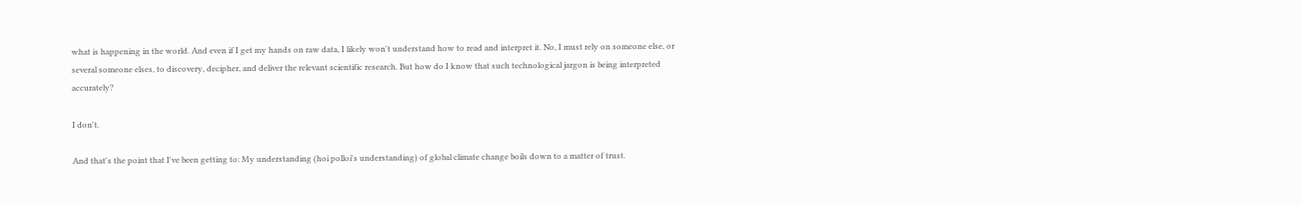what is happening in the world. And even if I get my hands on raw data, I likely won't understand how to read and interpret it. No, I must rely on someone else, or several someone elses, to discovery, decipher, and deliver the relevant scientific research. But how do I know that such technological jargon is being interpreted accurately?

I don't.

And that's the point that I've been getting to: My understanding (hoi polloi's understanding) of global climate change boils down to a matter of trust.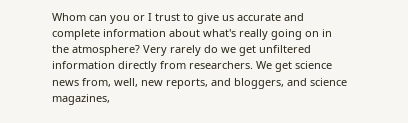Whom can you or I trust to give us accurate and complete information about what's really going on in the atmosphere? Very rarely do we get unfiltered information directly from researchers. We get science news from, well, new reports, and bloggers, and science magazines,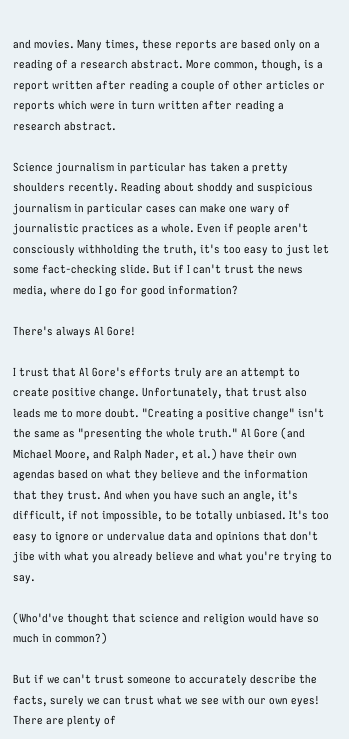and movies. Many times, these reports are based only on a reading of a research abstract. More common, though, is a report written after reading a couple of other articles or reports which were in turn written after reading a research abstract.

Science journalism in particular has taken a pretty
shoulders recently. Reading about shoddy and suspicious journalism in particular cases can make one wary of journalistic practices as a whole. Even if people aren't consciously withholding the truth, it's too easy to just let some fact-checking slide. But if I can't trust the news media, where do I go for good information?

There's always Al Gore!

I trust that Al Gore's efforts truly are an attempt to create positive change. Unfortunately, that trust also leads me to more doubt. "Creating a positive change" isn't the same as "presenting the whole truth." Al Gore (and Michael Moore, and Ralph Nader, et al.) have their own agendas based on what they believe and the information that they trust. And when you have such an angle, it's difficult, if not impossible, to be totally unbiased. It's too easy to ignore or undervalue data and opinions that don't jibe with what you already believe and what you're trying to say.

(Who'd've thought that science and religion would have so much in common?)

But if we can't trust someone to accurately describe the facts, surely we can trust what we see with our own eyes! There are plenty of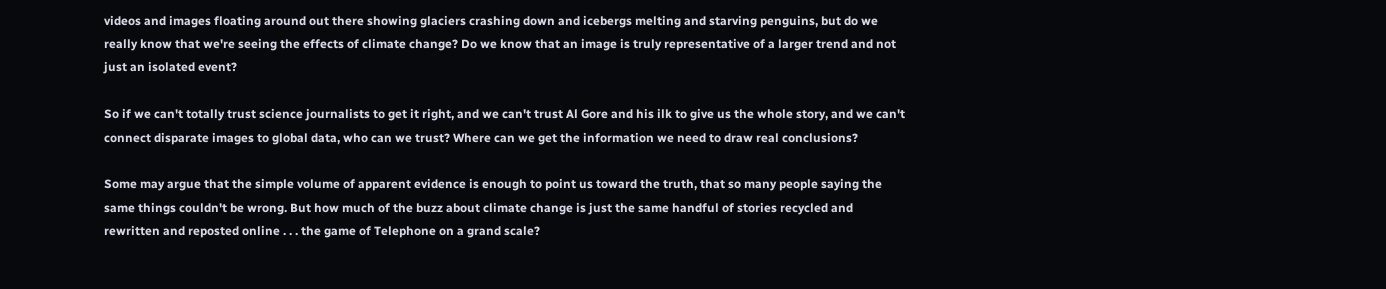videos and images floating around out there showing glaciers crashing down and icebergs melting and starving penguins, but do we really know that we're seeing the effects of climate change? Do we know that an image is truly representative of a larger trend and not just an isolated event?

So if we can't totally trust science journalists to get it right, and we can't trust Al Gore and his ilk to give us the whole story, and we can't connect disparate images to global data, who can we trust? Where can we get the information we need to draw real conclusions?

Some may argue that the simple volume of apparent evidence is enough to point us toward the truth, that so many people saying the same things couldn't be wrong. But how much of the buzz about climate change is just the same handful of stories recycled and rewritten and reposted online . . . the game of Telephone on a grand scale?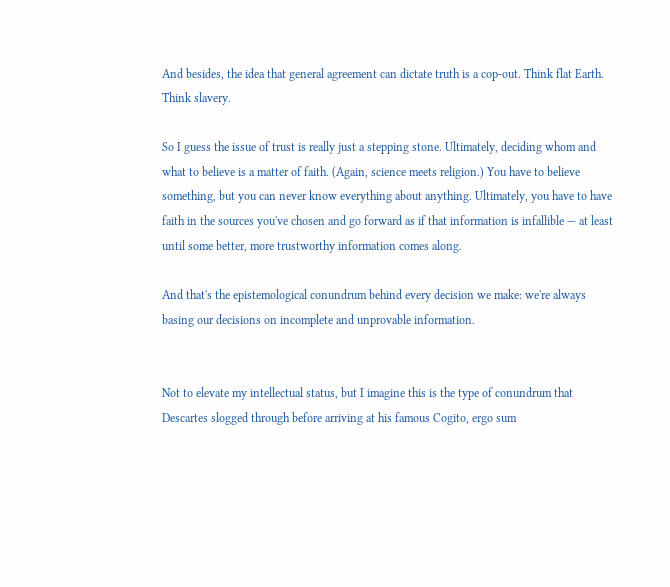And besides, the idea that general agreement can dictate truth is a cop-out. Think flat Earth. Think slavery.

So I guess the issue of trust is really just a stepping stone. Ultimately, deciding whom and what to believe is a matter of faith. (Again, science meets religion.) You have to believe something, but you can never know everything about anything. Ultimately, you have to have faith in the sources you've chosen and go forward as if that information is infallible — at least until some better, more trustworthy information comes along.

And that's the epistemological conundrum behind every decision we make: we're always basing our decisions on incomplete and unprovable information.


Not to elevate my intellectual status, but I imagine this is the type of conundrum that Descartes slogged through before arriving at his famous Cogito, ergo sum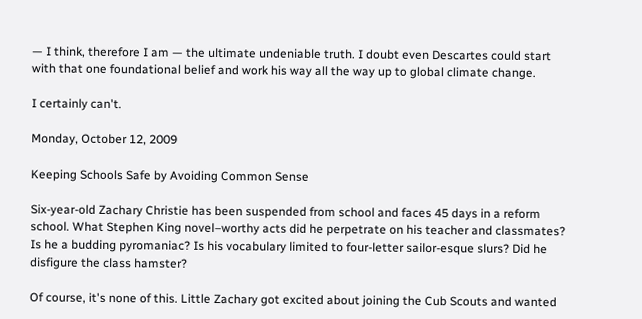— I think, therefore I am — the ultimate undeniable truth. I doubt even Descartes could start with that one foundational belief and work his way all the way up to global climate change.

I certainly can't.

Monday, October 12, 2009

Keeping Schools Safe by Avoiding Common Sense

Six-year-old Zachary Christie has been suspended from school and faces 45 days in a reform school. What Stephen King novel–worthy acts did he perpetrate on his teacher and classmates? Is he a budding pyromaniac? Is his vocabulary limited to four-letter sailor-esque slurs? Did he disfigure the class hamster?

Of course, it's none of this. Little Zachary got excited about joining the Cub Scouts and wanted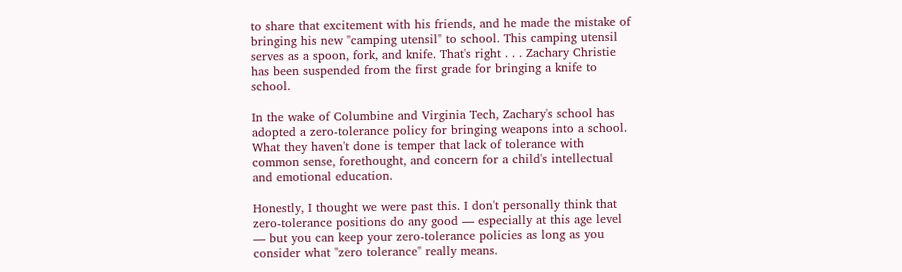to share that excitement with his friends, and he made the mistake of bringing his new "camping utensil" to school. This camping utensil serves as a spoon, fork, and knife. That's right . . . Zachary Christie has been suspended from the first grade for bringing a knife to school.

In the wake of Columbine and Virginia Tech, Zachary's school has adopted a zero-tolerance policy for bringing weapons into a school. What they haven't done is temper that lack of tolerance with common sense, forethought, and concern for a child's intellectual and emotional education.

Honestly, I thought we were past this. I don't personally think that zero-tolerance positions do any good — especially at this age level — but you can keep your zero-tolerance policies as long as you consider what "zero tolerance" really means.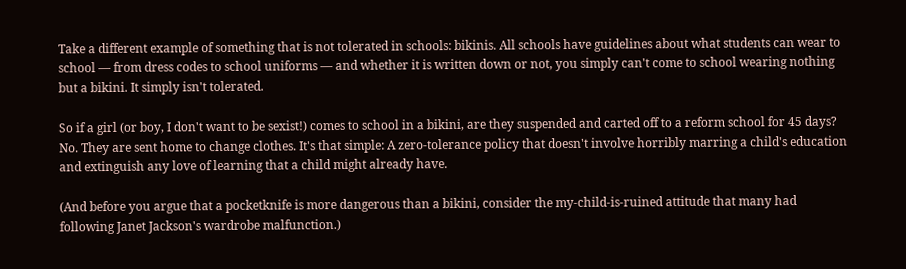Take a different example of something that is not tolerated in schools: bikinis. All schools have guidelines about what students can wear to school — from dress codes to school uniforms — and whether it is written down or not, you simply can't come to school wearing nothing but a bikini. It simply isn't tolerated.

So if a girl (or boy, I don't want to be sexist!) comes to school in a bikini, are they suspended and carted off to a reform school for 45 days? No. They are sent home to change clothes. It's that simple: A zero-tolerance policy that doesn't involve horribly marring a child's education and extinguish any love of learning that a child might already have.

(And before you argue that a pocketknife is more dangerous than a bikini, consider the my-child-is-ruined attitude that many had following Janet Jackson's wardrobe malfunction.)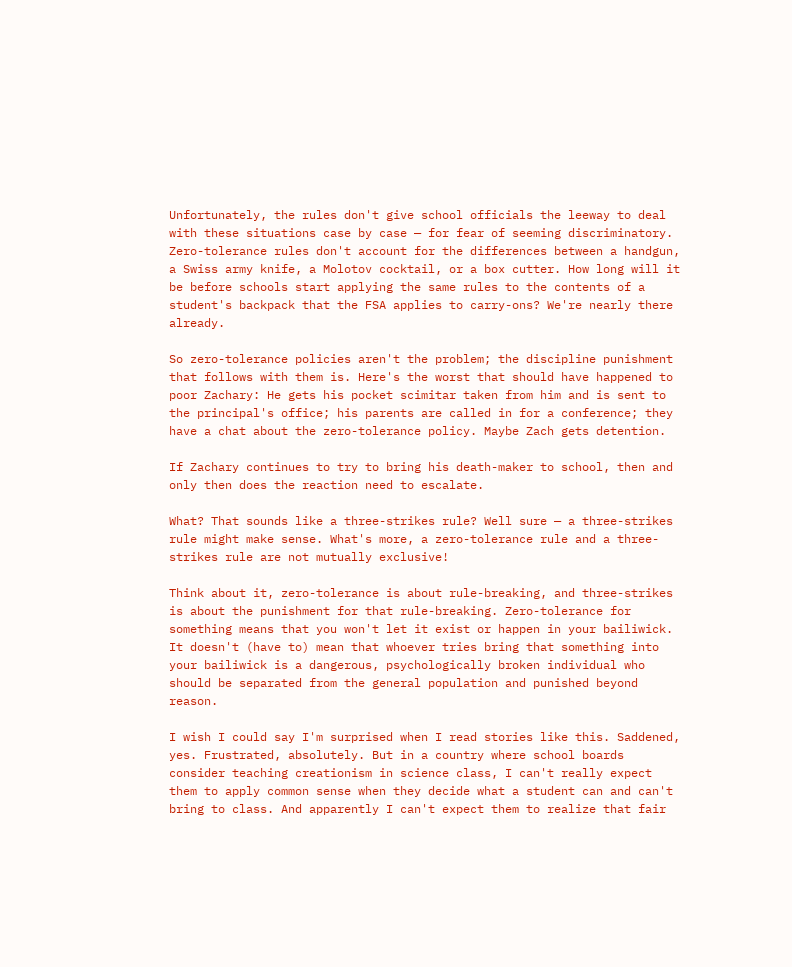Unfortunately, the rules don't give school officials the leeway to deal with these situations case by case — for fear of seeming discriminatory. Zero-tolerance rules don't account for the differences between a handgun, a Swiss army knife, a Molotov cocktail, or a box cutter. How long will it be before schools start applying the same rules to the contents of a student's backpack that the FSA applies to carry-ons? We're nearly there already.

So zero-tolerance policies aren't the problem; the discipline punishment that follows with them is. Here's the worst that should have happened to poor Zachary: He gets his pocket scimitar taken from him and is sent to the principal's office; his parents are called in for a conference; they have a chat about the zero-tolerance policy. Maybe Zach gets detention.

If Zachary continues to try to bring his death-maker to school, then and only then does the reaction need to escalate.

What? That sounds like a three-strikes rule? Well sure — a three-strikes rule might make sense. What's more, a zero-tolerance rule and a three-strikes rule are not mutually exclusive!

Think about it, zero-tolerance is about rule-breaking, and three-strikes is about the punishment for that rule-breaking. Zero-tolerance for something means that you won't let it exist or happen in your bailiwick. It doesn't (have to) mean that whoever tries bring that something into your bailiwick is a dangerous, psychologically broken individual who should be separated from the general population and punished beyond reason.

I wish I could say I'm surprised when I read stories like this. Saddened, yes. Frustrated, absolutely. But in a country where school boards consider teaching creationism in science class, I can't really expect them to apply common sense when they decide what a student can and can't bring to class. And apparently I can't expect them to realize that fair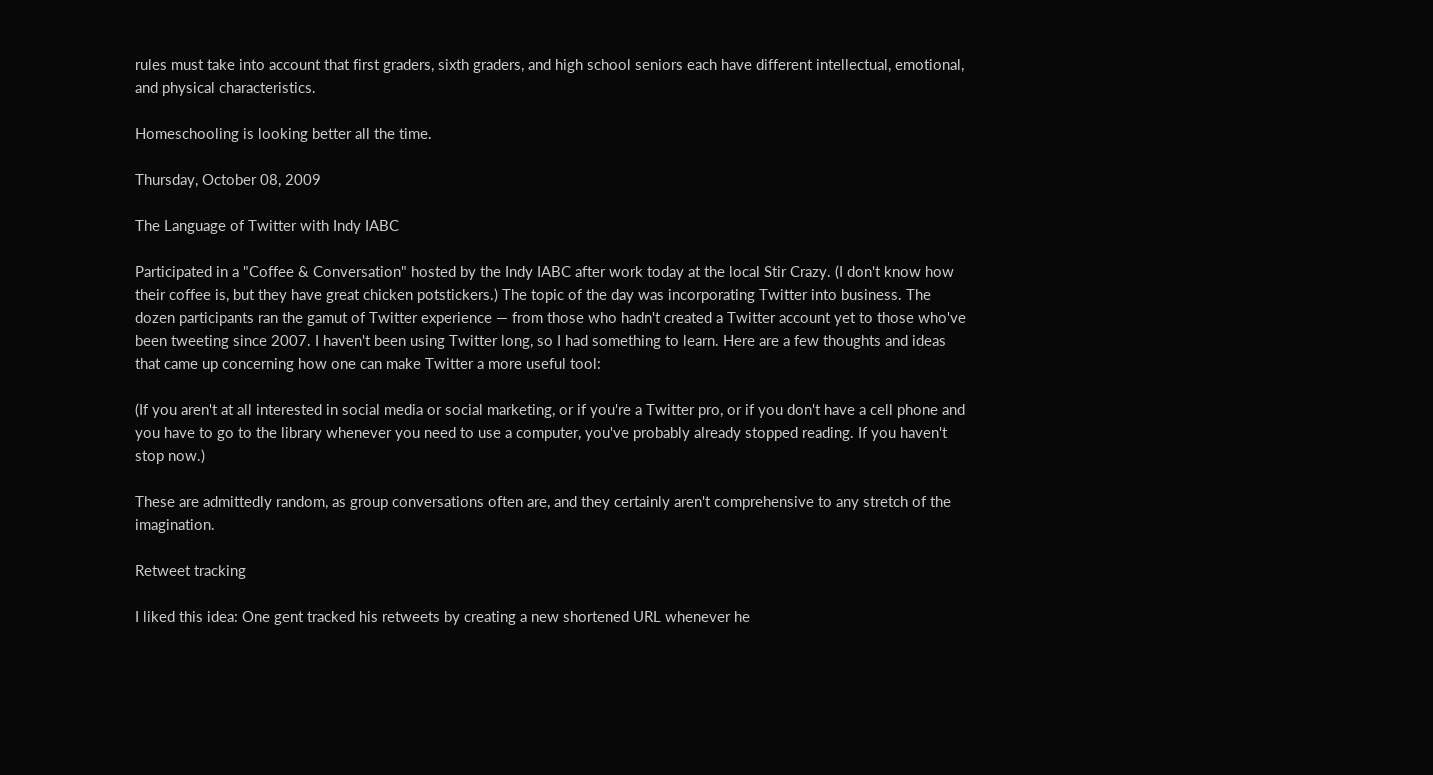rules must take into account that first graders, sixth graders, and high school seniors each have different intellectual, emotional, and physical characteristics.

Homeschooling is looking better all the time.

Thursday, October 08, 2009

The Language of Twitter with Indy IABC

Participated in a "Coffee & Conversation" hosted by the Indy IABC after work today at the local Stir Crazy. (I don't know how their coffee is, but they have great chicken potstickers.) The topic of the day was incorporating Twitter into business. The dozen participants ran the gamut of Twitter experience — from those who hadn't created a Twitter account yet to those who've been tweeting since 2007. I haven't been using Twitter long, so I had something to learn. Here are a few thoughts and ideas that came up concerning how one can make Twitter a more useful tool:

(If you aren't at all interested in social media or social marketing, or if you're a Twitter pro, or if you don't have a cell phone and you have to go to the library whenever you need to use a computer, you've probably already stopped reading. If you haven't stop now.)

These are admittedly random, as group conversations often are, and they certainly aren't comprehensive to any stretch of the imagination.

Retweet tracking

I liked this idea: One gent tracked his retweets by creating a new shortened URL whenever he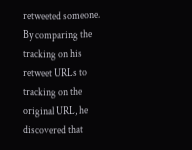retweeted someone. By comparing the tracking on his retweet URLs to tracking on the original URL, he discovered that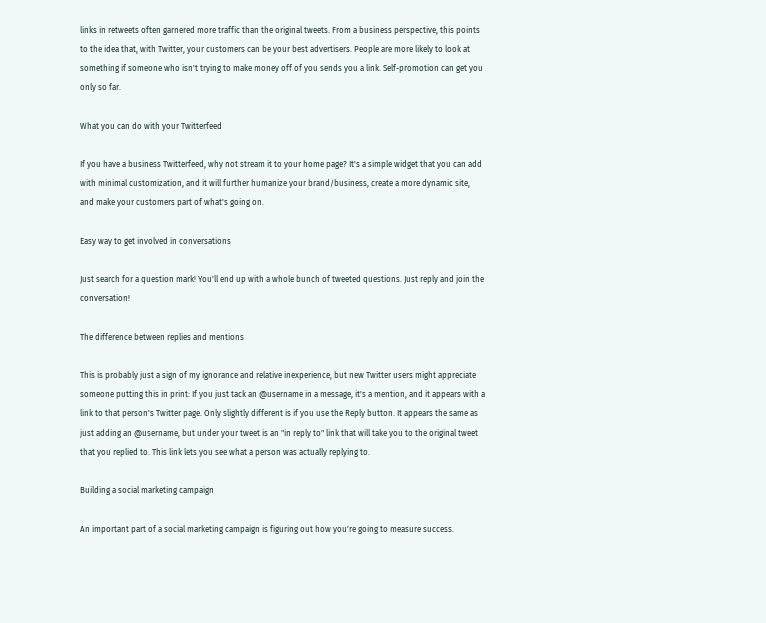links in retweets often garnered more traffic than the original tweets. From a business perspective, this points to the idea that, with Twitter, your customers can be your best advertisers. People are more likely to look at something if someone who isn't trying to make money off of you sends you a link. Self-promotion can get you only so far.

What you can do with your Twitterfeed

If you have a business Twitterfeed, why not stream it to your home page? It's a simple widget that you can add with minimal customization, and it will further humanize your brand/business, create a more dynamic site, and make your customers part of what's going on.

Easy way to get involved in conversations

Just search for a question mark! You'll end up with a whole bunch of tweeted questions. Just reply and join the conversation!

The difference between replies and mentions

This is probably just a sign of my ignorance and relative inexperience, but new Twitter users might appreciate someone putting this in print: If you just tack an @username in a message, it's a mention, and it appears with a link to that person's Twitter page. Only slightly different is if you use the Reply button. It appears the same as just adding an @username, but under your tweet is an "in reply to" link that will take you to the original tweet that you replied to. This link lets you see what a person was actually replying to.

Building a social marketing campaign

An important part of a social marketing campaign is figuring out how you're going to measure success.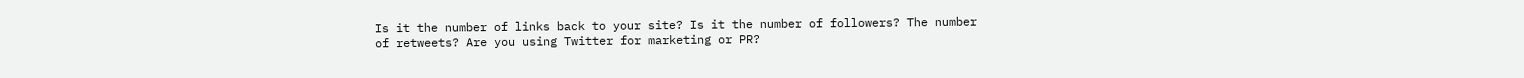Is it the number of links back to your site? Is it the number of followers? The number of retweets? Are you using Twitter for marketing or PR?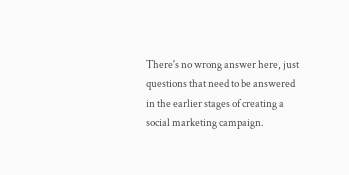There's no wrong answer here, just questions that need to be answered in the earlier stages of creating a social marketing campaign.